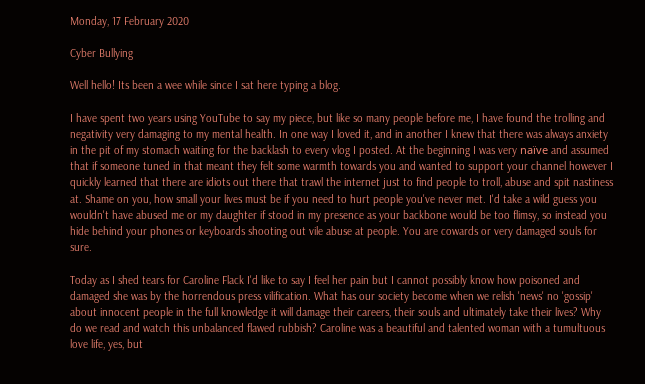Monday, 17 February 2020

Cyber Bullying

Well hello! Its been a wee while since I sat here typing a blog.

I have spent two years using YouTube to say my piece, but like so many people before me, I have found the trolling and negativity very damaging to my mental health. In one way I loved it, and in another I knew that there was always anxiety in the pit of my stomach waiting for the backlash to every vlog I posted. At the beginning I was very naïve and assumed that if someone tuned in that meant they felt some warmth towards you and wanted to support your channel however I quickly learned that there are idiots out there that trawl the internet just to find people to troll, abuse and spit nastiness at. Shame on you, how small your lives must be if you need to hurt people you've never met. I'd take a wild guess you wouldn't have abused me or my daughter if stood in my presence as your backbone would be too flimsy, so instead you hide behind your phones or keyboards shooting out vile abuse at people. You are cowards or very damaged souls for sure.

Today as I shed tears for Caroline Flack I'd like to say I feel her pain but I cannot possibly know how poisoned and damaged she was by the horrendous press vilification. What has our society become when we relish 'news' no 'gossip' about innocent people in the full knowledge it will damage their careers, their souls and ultimately take their lives? Why do we read and watch this unbalanced flawed rubbish? Caroline was a beautiful and talented woman with a tumultuous love life, yes, but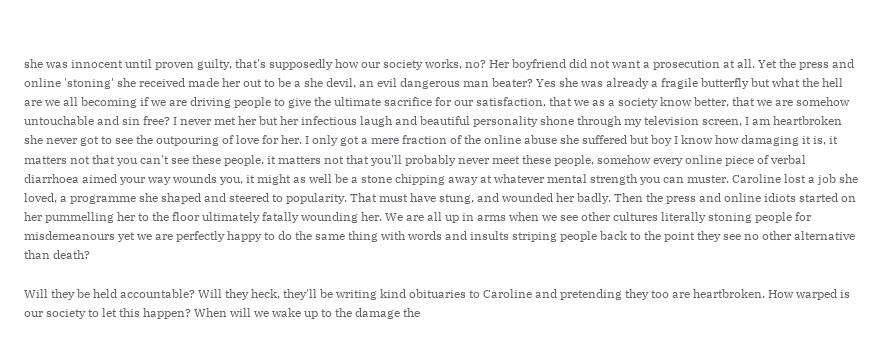she was innocent until proven guilty, that's supposedly how our society works, no? Her boyfriend did not want a prosecution at all. Yet the press and online 'stoning' she received made her out to be a she devil, an evil dangerous man beater? Yes she was already a fragile butterfly but what the hell are we all becoming if we are driving people to give the ultimate sacrifice for our satisfaction, that we as a society know better, that we are somehow untouchable and sin free? I never met her but her infectious laugh and beautiful personality shone through my television screen, I am heartbroken she never got to see the outpouring of love for her. I only got a mere fraction of the online abuse she suffered but boy I know how damaging it is, it matters not that you can't see these people, it matters not that you'll probably never meet these people, somehow every online piece of verbal diarrhoea aimed your way wounds you, it might as well be a stone chipping away at whatever mental strength you can muster. Caroline lost a job she loved, a programme she shaped and steered to popularity. That must have stung, and wounded her badly. Then the press and online idiots started on her pummelling her to the floor ultimately fatally wounding her. We are all up in arms when we see other cultures literally stoning people for misdemeanours yet we are perfectly happy to do the same thing with words and insults striping people back to the point they see no other alternative than death?

Will they be held accountable? Will they heck, they'll be writing kind obituaries to Caroline and pretending they too are heartbroken. How warped is our society to let this happen? When will we wake up to the damage the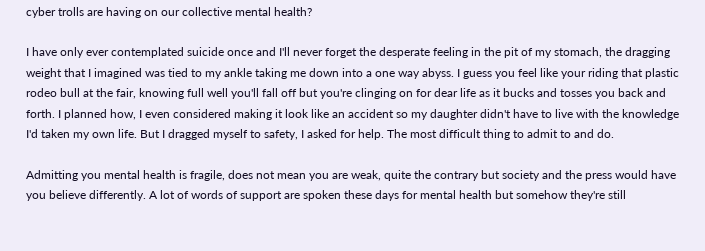cyber trolls are having on our collective mental health?

I have only ever contemplated suicide once and I'll never forget the desperate feeling in the pit of my stomach, the dragging weight that I imagined was tied to my ankle taking me down into a one way abyss. I guess you feel like your riding that plastic rodeo bull at the fair, knowing full well you'll fall off but you're clinging on for dear life as it bucks and tosses you back and forth. I planned how, I even considered making it look like an accident so my daughter didn't have to live with the knowledge I'd taken my own life. But I dragged myself to safety, I asked for help. The most difficult thing to admit to and do.

Admitting you mental health is fragile, does not mean you are weak, quite the contrary but society and the press would have you believe differently. A lot of words of support are spoken these days for mental health but somehow they're still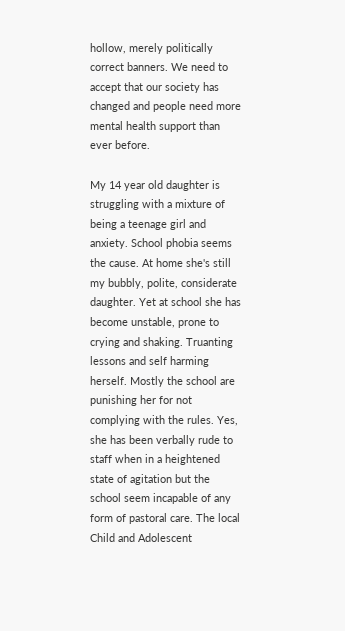hollow, merely politically correct banners. We need to accept that our society has changed and people need more mental health support than ever before.

My 14 year old daughter is struggling with a mixture of being a teenage girl and anxiety. School phobia seems the cause. At home she's still my bubbly, polite, considerate daughter. Yet at school she has become unstable, prone to crying and shaking. Truanting lessons and self harming herself. Mostly the school are punishing her for not complying with the rules. Yes, she has been verbally rude to staff when in a heightened state of agitation but the school seem incapable of any form of pastoral care. The local Child and Adolescent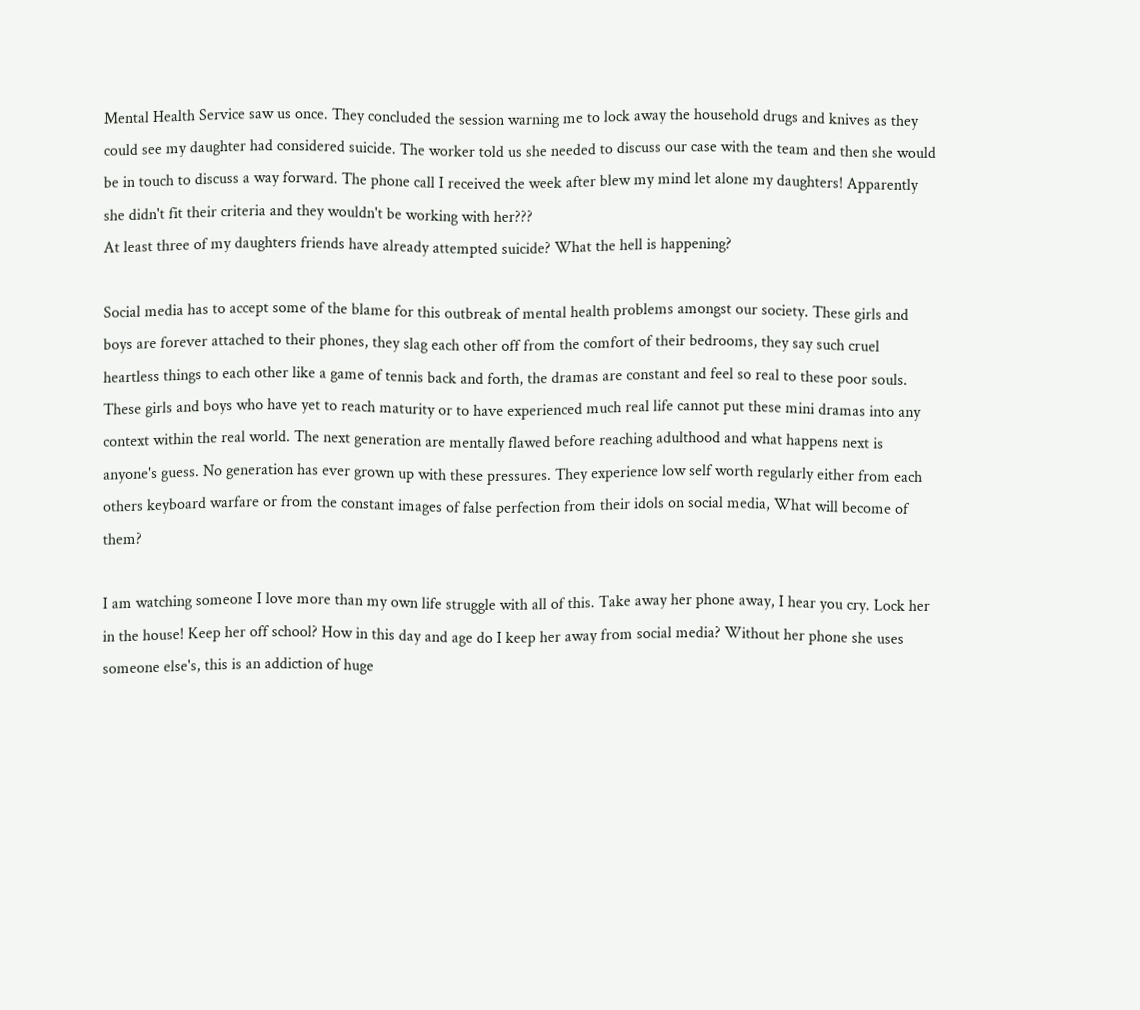Mental Health Service saw us once. They concluded the session warning me to lock away the household drugs and knives as they could see my daughter had considered suicide. The worker told us she needed to discuss our case with the team and then she would be in touch to discuss a way forward. The phone call I received the week after blew my mind let alone my daughters! Apparently she didn't fit their criteria and they wouldn't be working with her???
At least three of my daughters friends have already attempted suicide? What the hell is happening?

Social media has to accept some of the blame for this outbreak of mental health problems amongst our society. These girls and boys are forever attached to their phones, they slag each other off from the comfort of their bedrooms, they say such cruel heartless things to each other like a game of tennis back and forth, the dramas are constant and feel so real to these poor souls. These girls and boys who have yet to reach maturity or to have experienced much real life cannot put these mini dramas into any context within the real world. The next generation are mentally flawed before reaching adulthood and what happens next is anyone's guess. No generation has ever grown up with these pressures. They experience low self worth regularly either from each others keyboard warfare or from the constant images of false perfection from their idols on social media, What will become of them?

I am watching someone I love more than my own life struggle with all of this. Take away her phone away, I hear you cry. Lock her in the house! Keep her off school? How in this day and age do I keep her away from social media? Without her phone she uses someone else's, this is an addiction of huge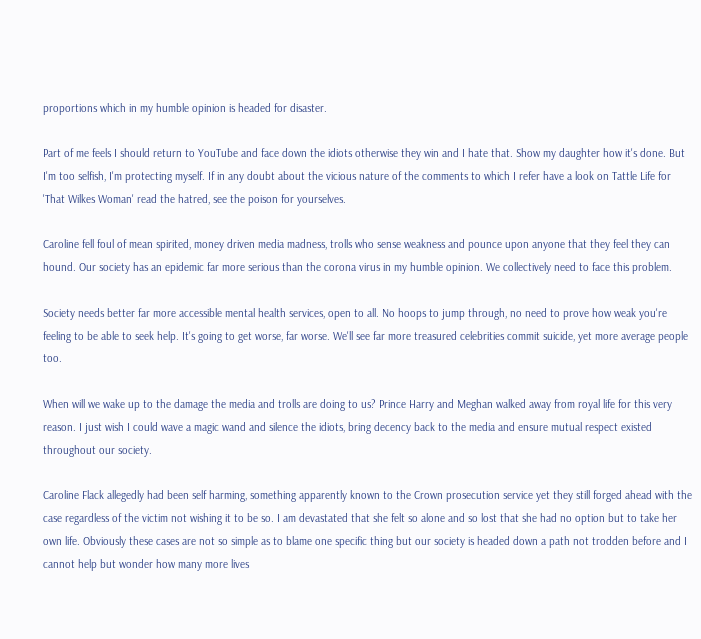proportions which in my humble opinion is headed for disaster.

Part of me feels I should return to YouTube and face down the idiots otherwise they win and I hate that. Show my daughter how it's done. But I'm too selfish, I'm protecting myself. If in any doubt about the vicious nature of the comments to which I refer have a look on Tattle Life for 'That Wilkes Woman' read the hatred, see the poison for yourselves.

Caroline fell foul of mean spirited, money driven media madness, trolls who sense weakness and pounce upon anyone that they feel they can hound. Our society has an epidemic far more serious than the corona virus in my humble opinion. We collectively need to face this problem.

Society needs better far more accessible mental health services, open to all. No hoops to jump through, no need to prove how weak you're feeling to be able to seek help. It's going to get worse, far worse. We'll see far more treasured celebrities commit suicide, yet more average people too.

When will we wake up to the damage the media and trolls are doing to us? Prince Harry and Meghan walked away from royal life for this very reason. I just wish I could wave a magic wand and silence the idiots, bring decency back to the media and ensure mutual respect existed throughout our society.

Caroline Flack allegedly had been self harming, something apparently known to the Crown prosecution service yet they still forged ahead with the case regardless of the victim not wishing it to be so. I am devastated that she felt so alone and so lost that she had no option but to take her own life. Obviously these cases are not so simple as to blame one specific thing but our society is headed down a path not trodden before and I cannot help but wonder how many more lives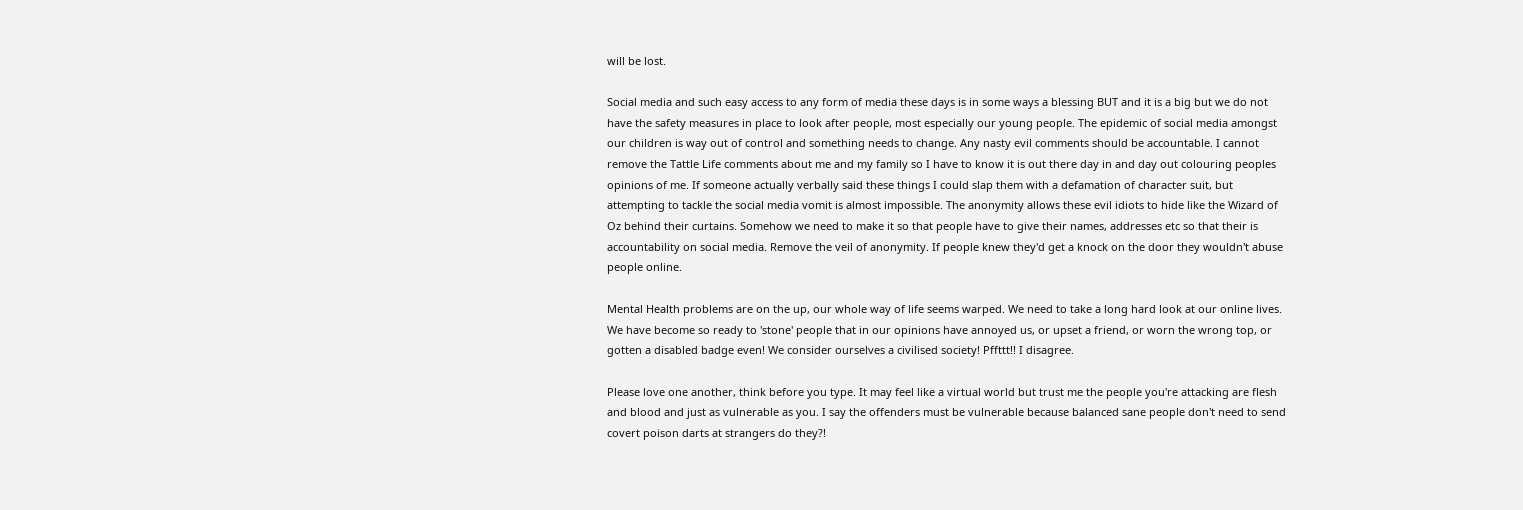will be lost.

Social media and such easy access to any form of media these days is in some ways a blessing BUT and it is a big but we do not have the safety measures in place to look after people, most especially our young people. The epidemic of social media amongst our children is way out of control and something needs to change. Any nasty evil comments should be accountable. I cannot remove the Tattle Life comments about me and my family so I have to know it is out there day in and day out colouring peoples opinions of me. If someone actually verbally said these things I could slap them with a defamation of character suit, but attempting to tackle the social media vomit is almost impossible. The anonymity allows these evil idiots to hide like the Wizard of Oz behind their curtains. Somehow we need to make it so that people have to give their names, addresses etc so that their is accountability on social media. Remove the veil of anonymity. If people knew they'd get a knock on the door they wouldn't abuse people online.

Mental Health problems are on the up, our whole way of life seems warped. We need to take a long hard look at our online lives. We have become so ready to 'stone' people that in our opinions have annoyed us, or upset a friend, or worn the wrong top, or gotten a disabled badge even! We consider ourselves a civilised society! Pffttt!! I disagree.

Please love one another, think before you type. It may feel like a virtual world but trust me the people you're attacking are flesh and blood and just as vulnerable as you. I say the offenders must be vulnerable because balanced sane people don't need to send covert poison darts at strangers do they?!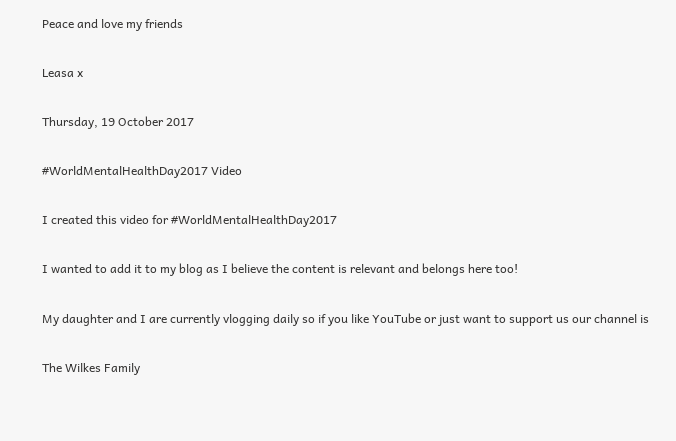Peace and love my friends

Leasa x

Thursday, 19 October 2017

#WorldMentalHealthDay2017 Video

I created this video for #WorldMentalHealthDay2017

I wanted to add it to my blog as I believe the content is relevant and belongs here too!

My daughter and I are currently vlogging daily so if you like YouTube or just want to support us our channel is

The Wilkes Family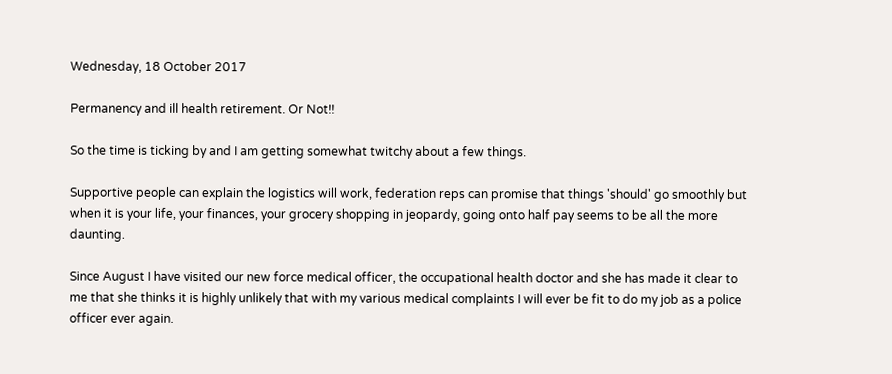Wednesday, 18 October 2017

Permanency and ill health retirement. Or Not!!

So the time is ticking by and I am getting somewhat twitchy about a few things.

Supportive people can explain the logistics will work, federation reps can promise that things 'should' go smoothly but when it is your life, your finances, your grocery shopping in jeopardy, going onto half pay seems to be all the more daunting.

Since August I have visited our new force medical officer, the occupational health doctor and she has made it clear to me that she thinks it is highly unlikely that with my various medical complaints I will ever be fit to do my job as a police officer ever again.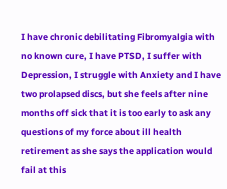I have chronic debilitating Fibromyalgia with no known cure, I have PTSD, I suffer with Depression, I struggle with Anxiety and I have two prolapsed discs, but she feels after nine months off sick that it is too early to ask any questions of my force about ill health retirement as she says the application would fail at this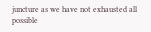juncture as we have not exhausted all possible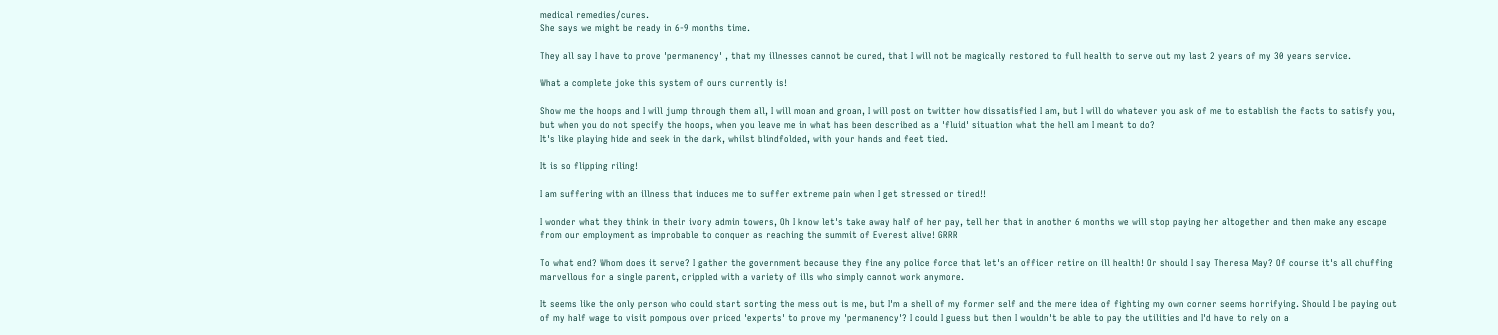medical remedies/cures.
She says we might be ready in 6-9 months time.

They all say I have to prove 'permanency' , that my illnesses cannot be cured, that I will not be magically restored to full health to serve out my last 2 years of my 30 years service.

What a complete joke this system of ours currently is!

Show me the hoops and I will jump through them all, I will moan and groan, I will post on twitter how dissatisfied I am, but I will do whatever you ask of me to establish the facts to satisfy you, but when you do not specify the hoops, when you leave me in what has been described as a 'fluid' situation what the hell am I meant to do?
It's like playing hide and seek in the dark, whilst blindfolded, with your hands and feet tied.

It is so flipping riling!

I am suffering with an illness that induces me to suffer extreme pain when I get stressed or tired!!

I wonder what they think in their ivory admin towers, Oh I know let's take away half of her pay, tell her that in another 6 months we will stop paying her altogether and then make any escape from our employment as improbable to conquer as reaching the summit of Everest alive! GRRR

To what end? Whom does it serve? I gather the government because they fine any police force that let's an officer retire on ill health! Or should I say Theresa May? Of course it's all chuffing marvellous for a single parent, crippled with a variety of ills who simply cannot work anymore.

It seems like the only person who could start sorting the mess out is me, but I'm a shell of my former self and the mere idea of fighting my own corner seems horrifying. Should I be paying out of my half wage to visit pompous over priced 'experts' to prove my 'permanency'? I could I guess but then I wouldn't be able to pay the utilities and I'd have to rely on a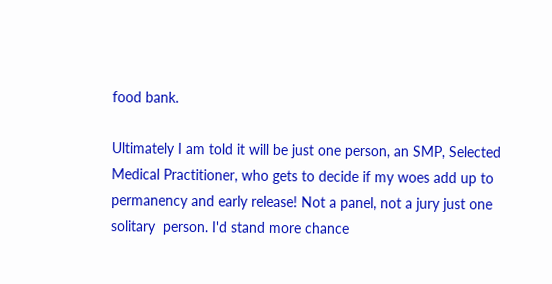food bank.

Ultimately I am told it will be just one person, an SMP, Selected Medical Practitioner, who gets to decide if my woes add up to permanency and early release! Not a panel, not a jury just one solitary  person. I'd stand more chance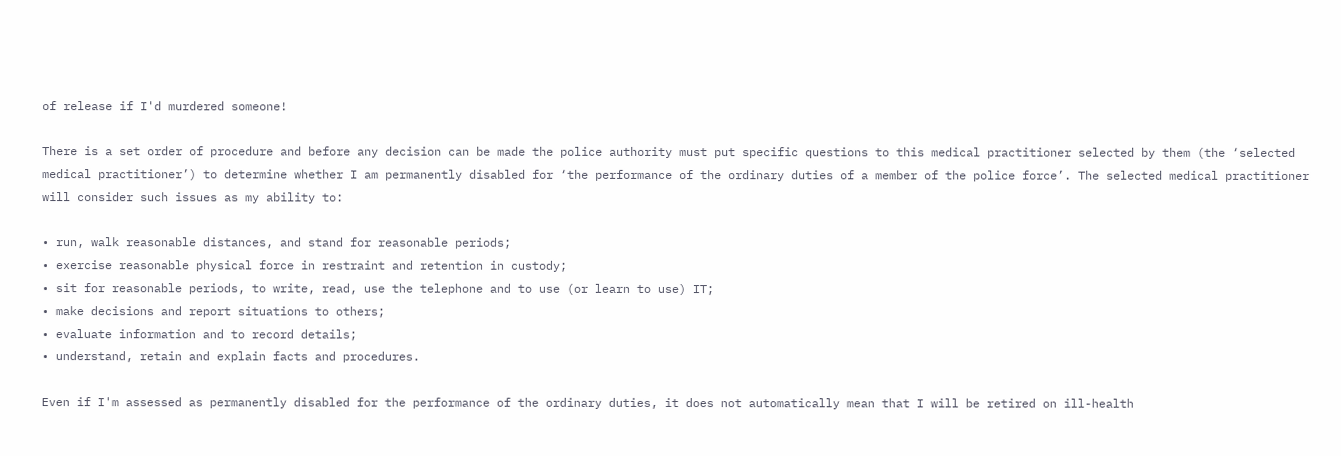of release if I'd murdered someone!

There is a set order of procedure and before any decision can be made the police authority must put specific questions to this medical practitioner selected by them (the ‘selected medical practitioner’) to determine whether I am permanently disabled for ‘the performance of the ordinary duties of a member of the police force’. The selected medical practitioner will consider such issues as my ability to:

• run, walk reasonable distances, and stand for reasonable periods;
• exercise reasonable physical force in restraint and retention in custody;
• sit for reasonable periods, to write, read, use the telephone and to use (or learn to use) IT;
• make decisions and report situations to others;
• evaluate information and to record details;
• understand, retain and explain facts and procedures.

Even if I'm assessed as permanently disabled for the performance of the ordinary duties, it does not automatically mean that I will be retired on ill-health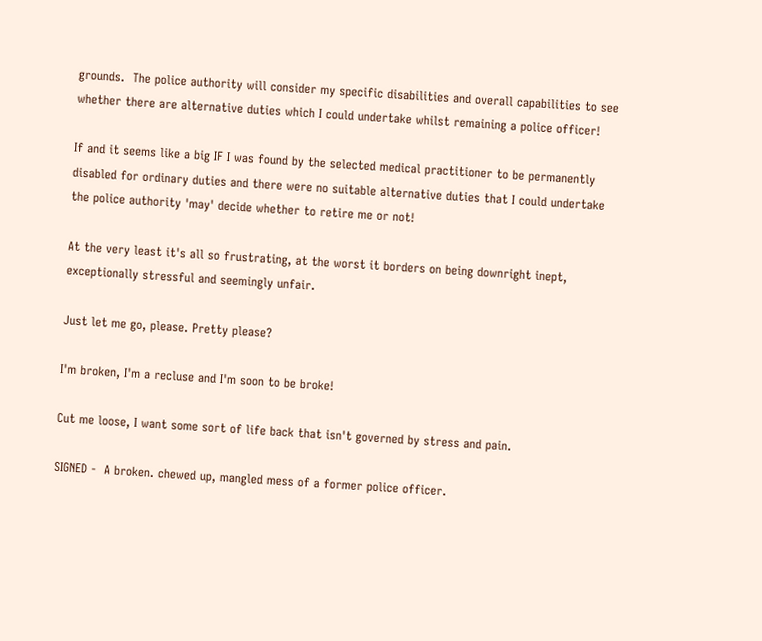grounds.  The police authority will consider my specific disabilities and overall capabilities to see whether there are alternative duties which I could undertake whilst remaining a police officer!

If and it seems like a big IF I was found by the selected medical practitioner to be permanently disabled for ordinary duties and there were no suitable alternative duties that I could undertake the police authority 'may' decide whether to retire me or not!

At the very least it's all so frustrating, at the worst it borders on being downright inept, exceptionally stressful and seemingly unfair.

Just let me go, please. Pretty please?

I'm broken, I'm a recluse and I'm soon to be broke!

Cut me loose, I want some sort of life back that isn't governed by stress and pain.

SIGNED -  A broken. chewed up, mangled mess of a former police officer.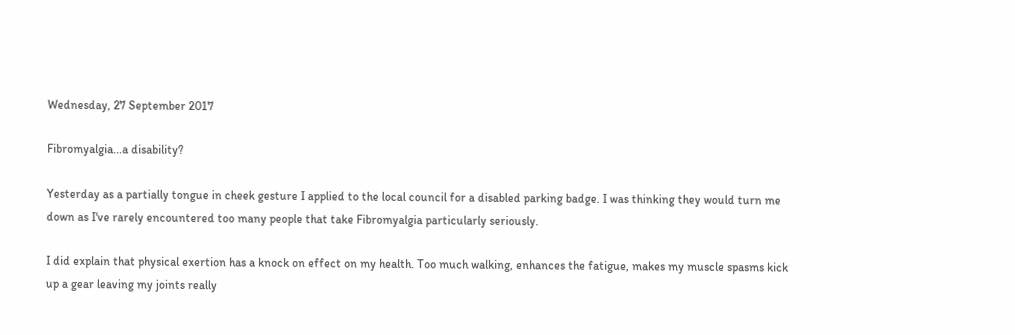Wednesday, 27 September 2017

Fibromyalgia...a disability?

Yesterday as a partially tongue in cheek gesture I applied to the local council for a disabled parking badge. I was thinking they would turn me down as I've rarely encountered too many people that take Fibromyalgia particularly seriously.

I did explain that physical exertion has a knock on effect on my health. Too much walking, enhances the fatigue, makes my muscle spasms kick up a gear leaving my joints really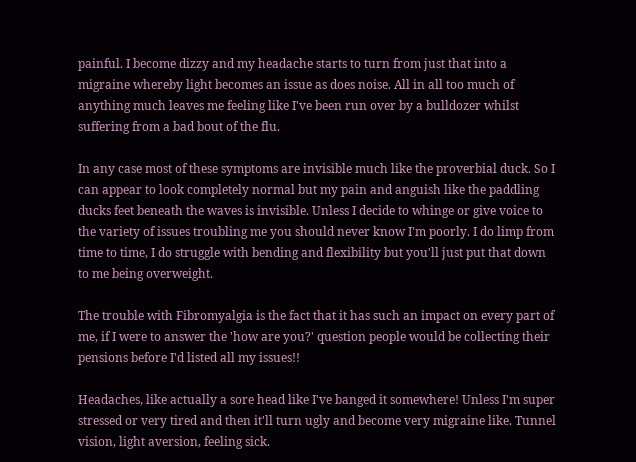painful. I become dizzy and my headache starts to turn from just that into a migraine whereby light becomes an issue as does noise. All in all too much of anything much leaves me feeling like I've been run over by a bulldozer whilst suffering from a bad bout of the flu.

In any case most of these symptoms are invisible much like the proverbial duck. So I can appear to look completely normal but my pain and anguish like the paddling ducks feet beneath the waves is invisible. Unless I decide to whinge or give voice to the variety of issues troubling me you should never know I'm poorly. I do limp from time to time, I do struggle with bending and flexibility but you'll just put that down to me being overweight.

The trouble with Fibromyalgia is the fact that it has such an impact on every part of me, if I were to answer the 'how are you?' question people would be collecting their pensions before I'd listed all my issues!!

Headaches, like actually a sore head like I've banged it somewhere! Unless I'm super stressed or very tired and then it'll turn ugly and become very migraine like. Tunnel vision, light aversion, feeling sick.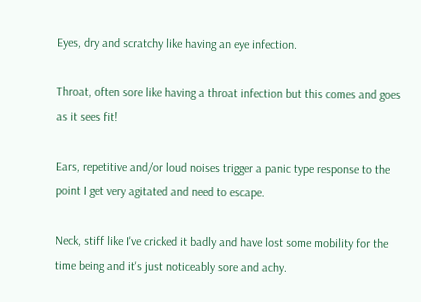Eyes, dry and scratchy like having an eye infection.

Throat, often sore like having a throat infection but this comes and goes as it sees fit!

Ears, repetitive and/or loud noises trigger a panic type response to the point I get very agitated and need to escape.

Neck, stiff like I've cricked it badly and have lost some mobility for the time being and it's just noticeably sore and achy.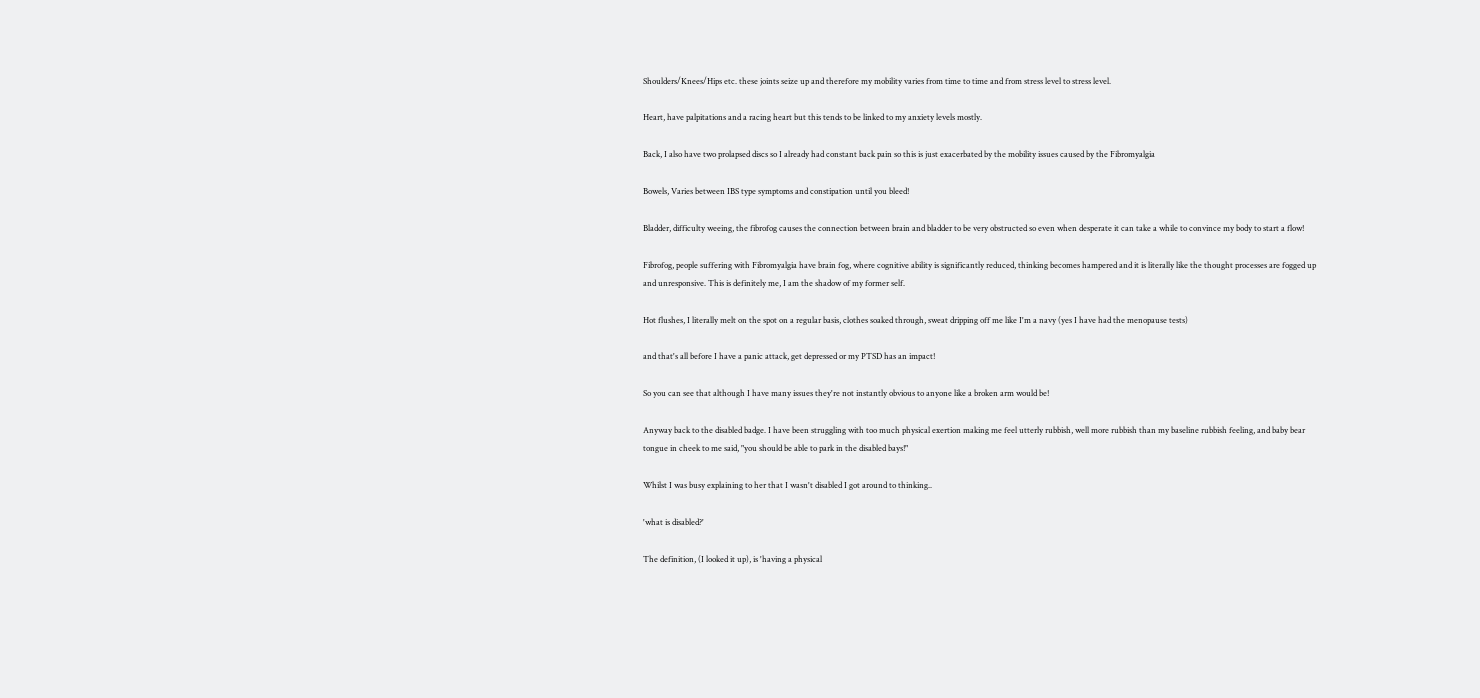Shoulders/Knees/Hips etc. these joints seize up and therefore my mobility varies from time to time and from stress level to stress level.

Heart, have palpitations and a racing heart but this tends to be linked to my anxiety levels mostly.

Back, I also have two prolapsed discs so I already had constant back pain so this is just exacerbated by the mobility issues caused by the Fibromyalgia

Bowels, Varies between IBS type symptoms and constipation until you bleed!

Bladder, difficulty weeing, the fibrofog causes the connection between brain and bladder to be very obstructed so even when desperate it can take a while to convince my body to start a flow!

Fibrofog, people suffering with Fibromyalgia have brain fog, where cognitive ability is significantly reduced, thinking becomes hampered and it is literally like the thought processes are fogged up and unresponsive. This is definitely me, I am the shadow of my former self.

Hot flushes, I literally melt on the spot on a regular basis, clothes soaked through, sweat dripping off me like I'm a navy (yes I have had the menopause tests)

and that's all before I have a panic attack, get depressed or my PTSD has an impact!

So you can see that although I have many issues they're not instantly obvious to anyone like a broken arm would be!

Anyway back to the disabled badge. I have been struggling with too much physical exertion making me feel utterly rubbish, well more rubbish than my baseline rubbish feeling, and baby bear tongue in cheek to me said, "you should be able to park in the disabled bays!"

Whilst I was busy explaining to her that I wasn't disabled I got around to thinking..

'what is disabled?'

The definition, (I looked it up), is 'having a physical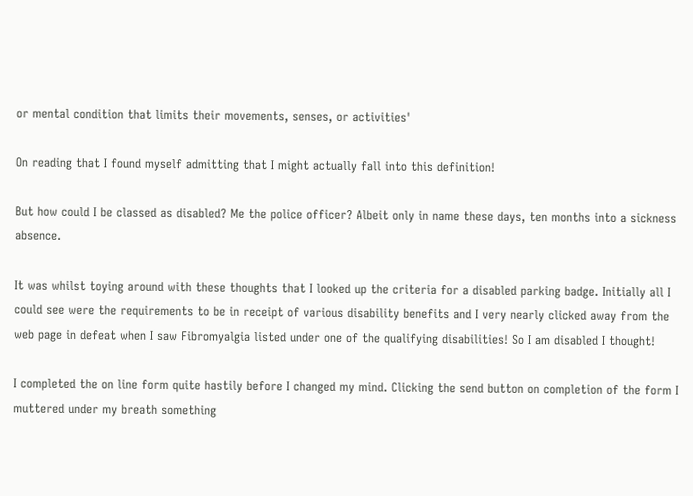or mental condition that limits their movements, senses, or activities'

On reading that I found myself admitting that I might actually fall into this definition!

But how could I be classed as disabled? Me the police officer? Albeit only in name these days, ten months into a sickness absence.

It was whilst toying around with these thoughts that I looked up the criteria for a disabled parking badge. Initially all I could see were the requirements to be in receipt of various disability benefits and I very nearly clicked away from the web page in defeat when I saw Fibromyalgia listed under one of the qualifying disabilities! So I am disabled I thought!

I completed the on line form quite hastily before I changed my mind. Clicking the send button on completion of the form I muttered under my breath something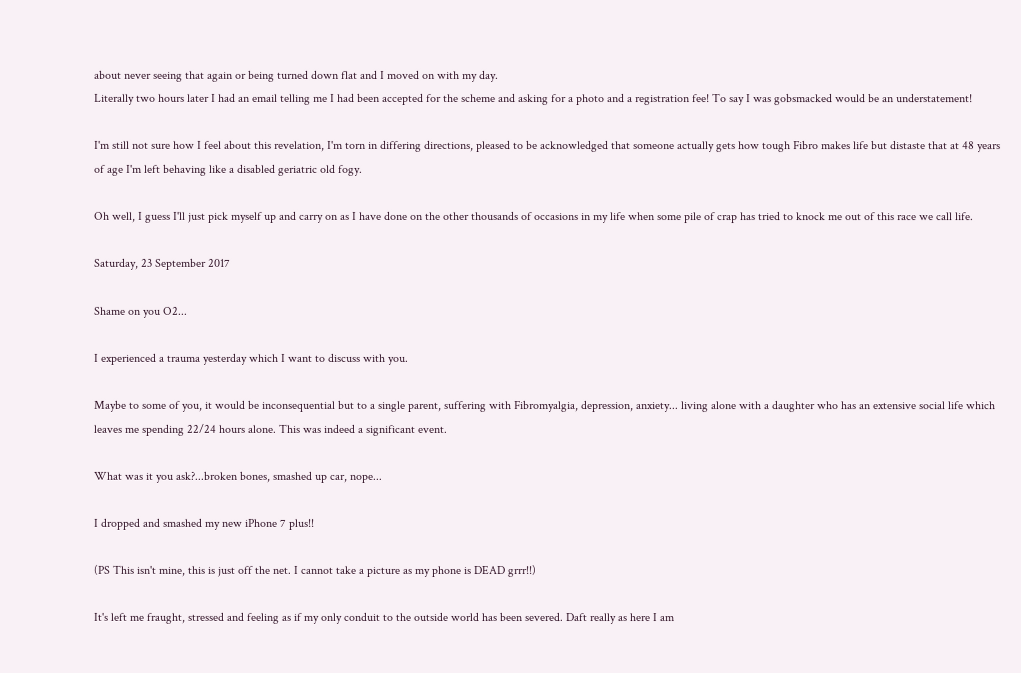about never seeing that again or being turned down flat and I moved on with my day.
Literally two hours later I had an email telling me I had been accepted for the scheme and asking for a photo and a registration fee! To say I was gobsmacked would be an understatement!

I'm still not sure how I feel about this revelation, I'm torn in differing directions, pleased to be acknowledged that someone actually gets how tough Fibro makes life but distaste that at 48 years of age I'm left behaving like a disabled geriatric old fogy.

Oh well, I guess I'll just pick myself up and carry on as I have done on the other thousands of occasions in my life when some pile of crap has tried to knock me out of this race we call life.

Saturday, 23 September 2017

Shame on you O2...

I experienced a trauma yesterday which I want to discuss with you.

Maybe to some of you, it would be inconsequential but to a single parent, suffering with Fibromyalgia, depression, anxiety... living alone with a daughter who has an extensive social life which leaves me spending 22/24 hours alone. This was indeed a significant event.

What was it you ask?...broken bones, smashed up car, nope...

I dropped and smashed my new iPhone 7 plus!!

(PS This isn't mine, this is just off the net. I cannot take a picture as my phone is DEAD grrr!!)

It's left me fraught, stressed and feeling as if my only conduit to the outside world has been severed. Daft really as here I am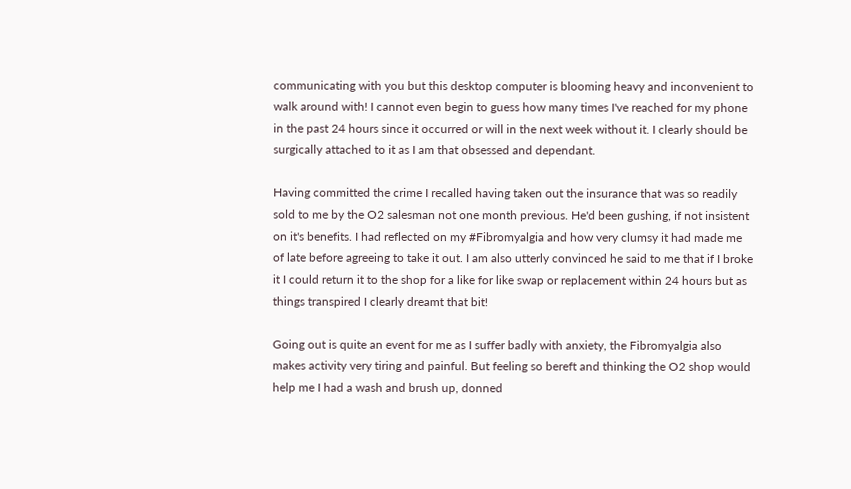communicating with you but this desktop computer is blooming heavy and inconvenient to walk around with! I cannot even begin to guess how many times I've reached for my phone in the past 24 hours since it occurred or will in the next week without it. I clearly should be surgically attached to it as I am that obsessed and dependant.

Having committed the crime I recalled having taken out the insurance that was so readily sold to me by the O2 salesman not one month previous. He'd been gushing, if not insistent on it's benefits. I had reflected on my #Fibromyalgia and how very clumsy it had made me of late before agreeing to take it out. I am also utterly convinced he said to me that if I broke it I could return it to the shop for a like for like swap or replacement within 24 hours but as things transpired I clearly dreamt that bit!

Going out is quite an event for me as I suffer badly with anxiety, the Fibromyalgia also makes activity very tiring and painful. But feeling so bereft and thinking the O2 shop would help me I had a wash and brush up, donned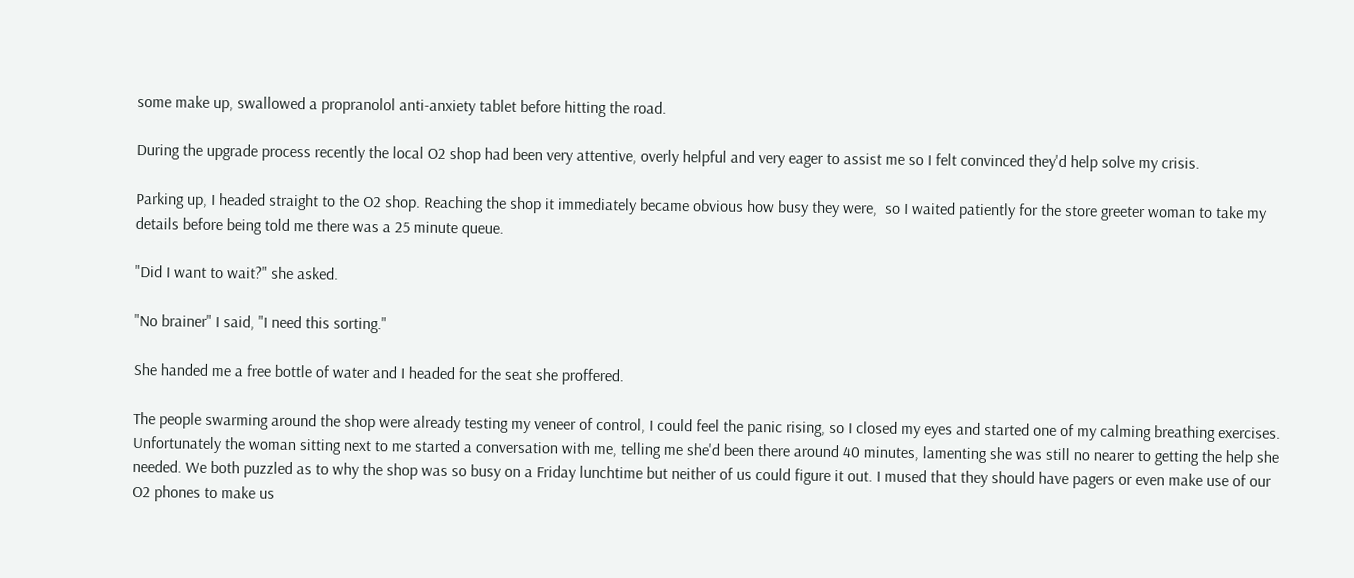some make up, swallowed a propranolol anti-anxiety tablet before hitting the road.

During the upgrade process recently the local O2 shop had been very attentive, overly helpful and very eager to assist me so I felt convinced they'd help solve my crisis.

Parking up, I headed straight to the O2 shop. Reaching the shop it immediately became obvious how busy they were,  so I waited patiently for the store greeter woman to take my details before being told me there was a 25 minute queue.

"Did I want to wait?" she asked.

"No brainer" I said, "I need this sorting."

She handed me a free bottle of water and I headed for the seat she proffered.

The people swarming around the shop were already testing my veneer of control, I could feel the panic rising, so I closed my eyes and started one of my calming breathing exercises. Unfortunately the woman sitting next to me started a conversation with me, telling me she'd been there around 40 minutes, lamenting she was still no nearer to getting the help she needed. We both puzzled as to why the shop was so busy on a Friday lunchtime but neither of us could figure it out. I mused that they should have pagers or even make use of our O2 phones to make us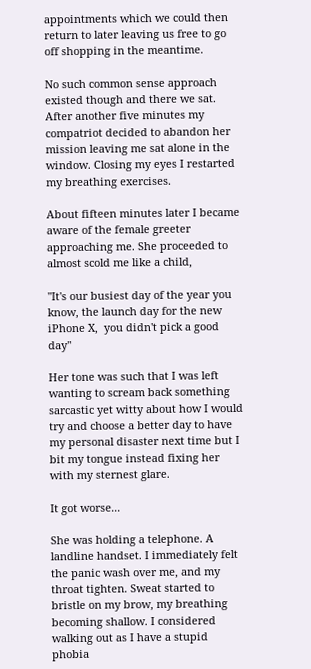appointments which we could then return to later leaving us free to go off shopping in the meantime.

No such common sense approach existed though and there we sat. After another five minutes my compatriot decided to abandon her mission leaving me sat alone in the window. Closing my eyes I restarted my breathing exercises.

About fifteen minutes later I became aware of the female greeter approaching me. She proceeded to almost scold me like a child,

"It's our busiest day of the year you know, the launch day for the new iPhone X,  you didn't pick a good day"

Her tone was such that I was left wanting to scream back something sarcastic yet witty about how I would try and choose a better day to have my personal disaster next time but I bit my tongue instead fixing her with my sternest glare.

It got worse...

She was holding a telephone. A landline handset. I immediately felt the panic wash over me, and my throat tighten. Sweat started to bristle on my brow, my breathing becoming shallow. I considered walking out as I have a stupid phobia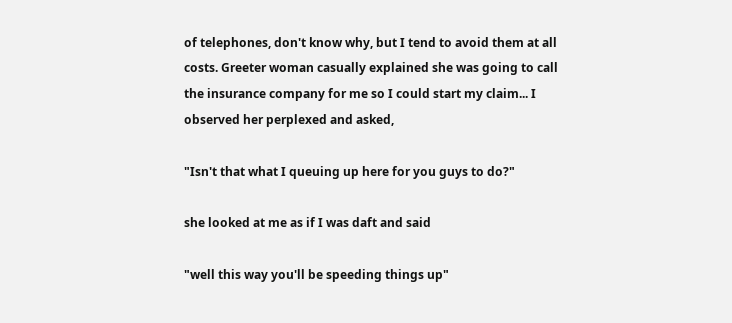of telephones, don't know why, but I tend to avoid them at all costs. Greeter woman casually explained she was going to call the insurance company for me so I could start my claim... I observed her perplexed and asked,

"Isn't that what I queuing up here for you guys to do?"

she looked at me as if I was daft and said

"well this way you'll be speeding things up"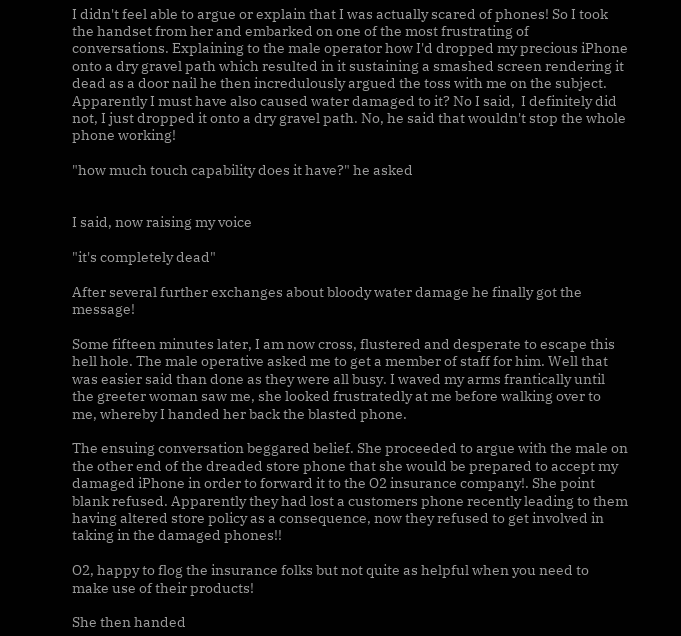I didn't feel able to argue or explain that I was actually scared of phones! So I took the handset from her and embarked on one of the most frustrating of conversations. Explaining to the male operator how I'd dropped my precious iPhone onto a dry gravel path which resulted in it sustaining a smashed screen rendering it dead as a door nail he then incredulously argued the toss with me on the subject. Apparently I must have also caused water damaged to it? No I said,  I definitely did not, I just dropped it onto a dry gravel path. No, he said that wouldn't stop the whole phone working!

"how much touch capability does it have?" he asked


I said, now raising my voice

"it's completely dead"

After several further exchanges about bloody water damage he finally got the message!

Some fifteen minutes later, I am now cross, flustered and desperate to escape this hell hole. The male operative asked me to get a member of staff for him. Well that was easier said than done as they were all busy. I waved my arms frantically until the greeter woman saw me, she looked frustratedly at me before walking over to me, whereby I handed her back the blasted phone.

The ensuing conversation beggared belief. She proceeded to argue with the male on the other end of the dreaded store phone that she would be prepared to accept my damaged iPhone in order to forward it to the O2 insurance company!. She point blank refused. Apparently they had lost a customers phone recently leading to them having altered store policy as a consequence, now they refused to get involved in taking in the damaged phones!!

O2, happy to flog the insurance folks but not quite as helpful when you need to make use of their products!

She then handed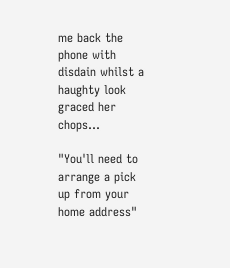me back the phone with disdain whilst a haughty look graced her chops...

"You'll need to arrange a pick up from your home address"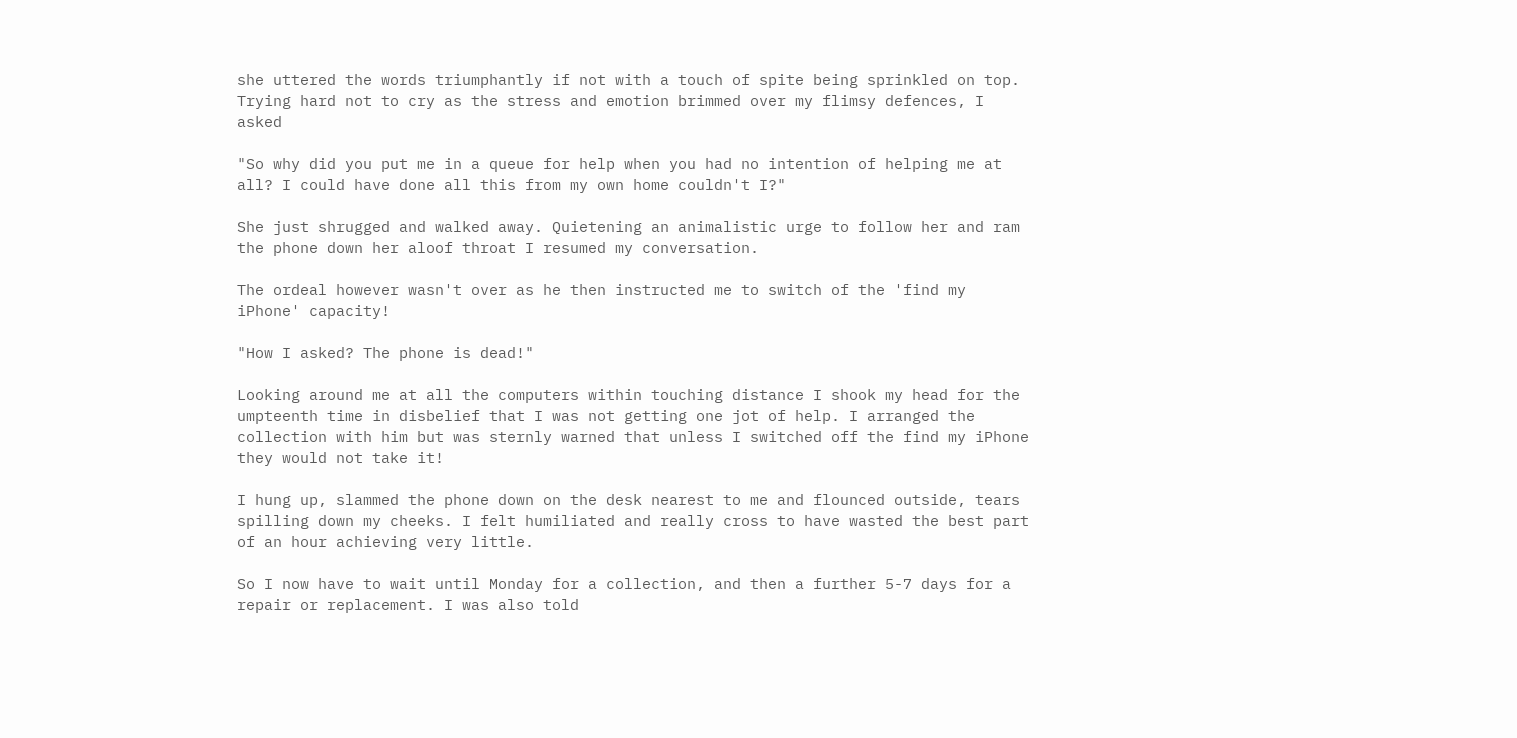she uttered the words triumphantly if not with a touch of spite being sprinkled on top. Trying hard not to cry as the stress and emotion brimmed over my flimsy defences, I asked

"So why did you put me in a queue for help when you had no intention of helping me at all? I could have done all this from my own home couldn't I?"

She just shrugged and walked away. Quietening an animalistic urge to follow her and ram the phone down her aloof throat I resumed my conversation.

The ordeal however wasn't over as he then instructed me to switch of the 'find my iPhone' capacity!

"How I asked? The phone is dead!"

Looking around me at all the computers within touching distance I shook my head for the umpteenth time in disbelief that I was not getting one jot of help. I arranged the collection with him but was sternly warned that unless I switched off the find my iPhone they would not take it!

I hung up, slammed the phone down on the desk nearest to me and flounced outside, tears spilling down my cheeks. I felt humiliated and really cross to have wasted the best part of an hour achieving very little.

So I now have to wait until Monday for a collection, and then a further 5-7 days for a repair or replacement. I was also told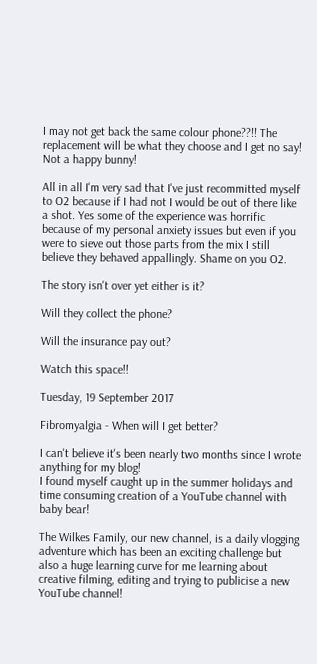I may not get back the same colour phone??!! The replacement will be what they choose and I get no say! Not a happy bunny!

All in all I'm very sad that I've just recommitted myself to O2 because if I had not I would be out of there like a shot. Yes some of the experience was horrific because of my personal anxiety issues but even if you were to sieve out those parts from the mix I still believe they behaved appallingly. Shame on you O2.

The story isn't over yet either is it?

Will they collect the phone?

Will the insurance pay out?

Watch this space!!

Tuesday, 19 September 2017

Fibromyalgia - When will I get better?

I can't believe it's been nearly two months since I wrote anything for my blog!
I found myself caught up in the summer holidays and time consuming creation of a YouTube channel with baby bear!

The Wilkes Family, our new channel, is a daily vlogging adventure which has been an exciting challenge but also a huge learning curve for me learning about creative filming, editing and trying to publicise a new YouTube channel!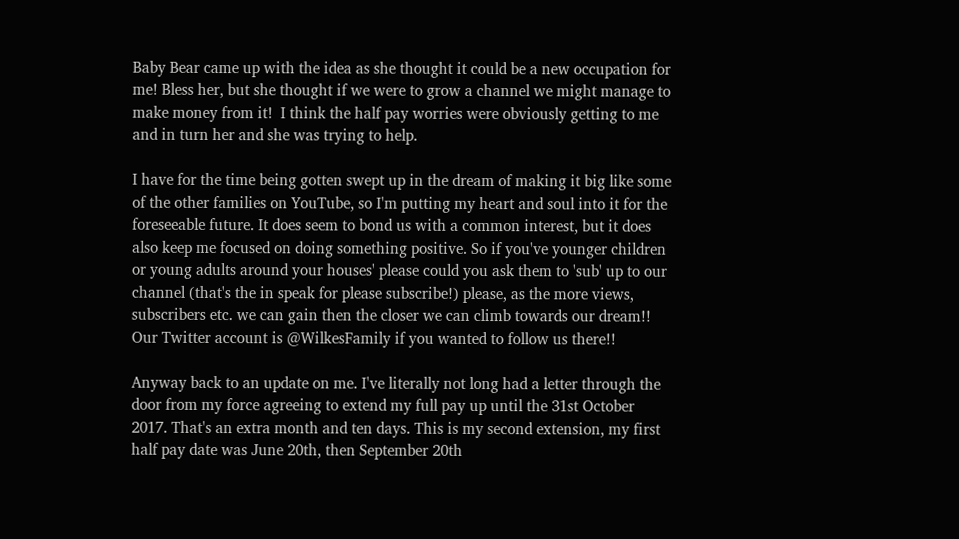Baby Bear came up with the idea as she thought it could be a new occupation for me! Bless her, but she thought if we were to grow a channel we might manage to make money from it!  I think the half pay worries were obviously getting to me and in turn her and she was trying to help.

I have for the time being gotten swept up in the dream of making it big like some of the other families on YouTube, so I'm putting my heart and soul into it for the foreseeable future. It does seem to bond us with a common interest, but it does also keep me focused on doing something positive. So if you've younger children or young adults around your houses' please could you ask them to 'sub' up to our channel (that's the in speak for please subscribe!) please, as the more views, subscribers etc. we can gain then the closer we can climb towards our dream!! Our Twitter account is @WilkesFamily if you wanted to follow us there!!

Anyway back to an update on me. I've literally not long had a letter through the door from my force agreeing to extend my full pay up until the 31st October 2017. That's an extra month and ten days. This is my second extension, my first half pay date was June 20th, then September 20th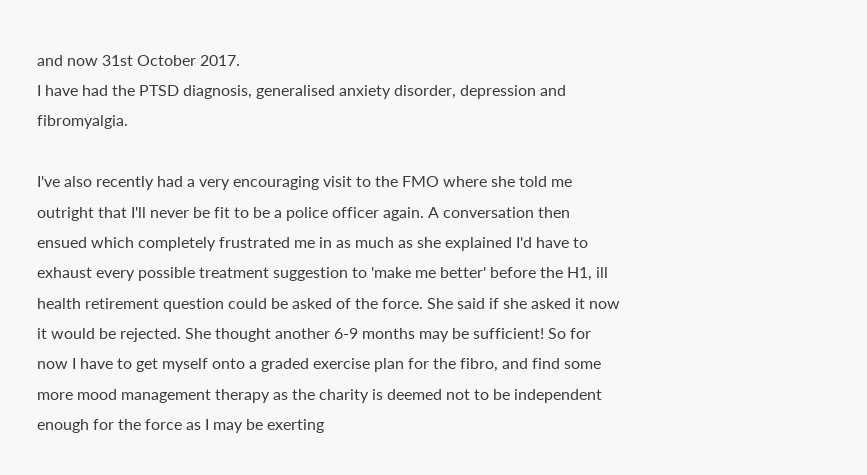and now 31st October 2017.
I have had the PTSD diagnosis, generalised anxiety disorder, depression and fibromyalgia.

I've also recently had a very encouraging visit to the FMO where she told me outright that I'll never be fit to be a police officer again. A conversation then ensued which completely frustrated me in as much as she explained I'd have to exhaust every possible treatment suggestion to 'make me better' before the H1, ill health retirement question could be asked of the force. She said if she asked it now it would be rejected. She thought another 6-9 months may be sufficient! So for now I have to get myself onto a graded exercise plan for the fibro, and find some more mood management therapy as the charity is deemed not to be independent enough for the force as I may be exerting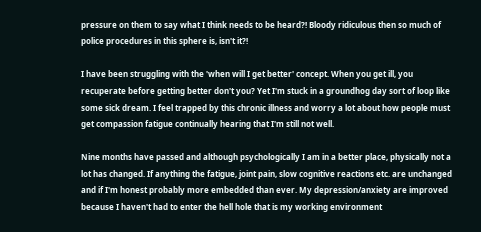pressure on them to say what I think needs to be heard?! Bloody ridiculous then so much of police procedures in this sphere is, isn't it?!

I have been struggling with the 'when will I get better' concept. When you get ill, you recuperate before getting better don't you? Yet I'm stuck in a groundhog day sort of loop like some sick dream. I feel trapped by this chronic illness and worry a lot about how people must get compassion fatigue continually hearing that I'm still not well.

Nine months have passed and although psychologically I am in a better place, physically not a lot has changed. If anything the fatigue, joint pain, slow cognitive reactions etc. are unchanged and if I'm honest probably more embedded than ever. My depression/anxiety are improved because I haven't had to enter the hell hole that is my working environment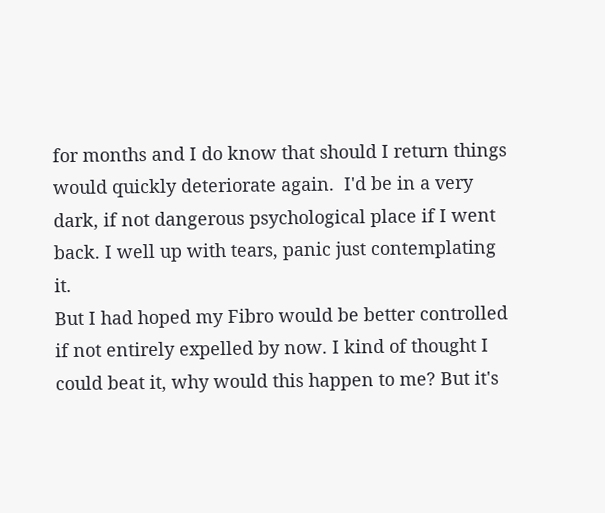for months and I do know that should I return things would quickly deteriorate again.  I'd be in a very dark, if not dangerous psychological place if I went back. I well up with tears, panic just contemplating it.
But I had hoped my Fibro would be better controlled if not entirely expelled by now. I kind of thought I could beat it, why would this happen to me? But it's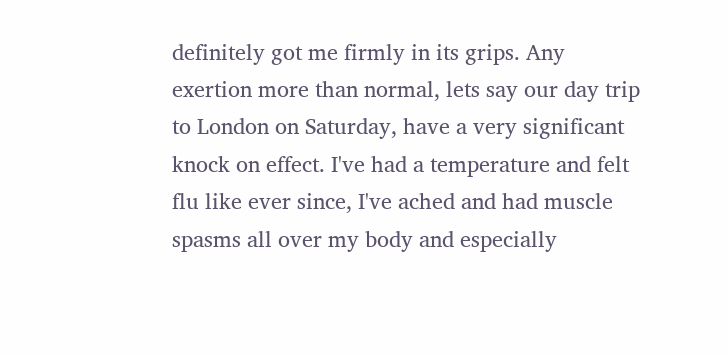definitely got me firmly in its grips. Any exertion more than normal, lets say our day trip to London on Saturday, have a very significant knock on effect. I've had a temperature and felt flu like ever since, I've ached and had muscle spasms all over my body and especially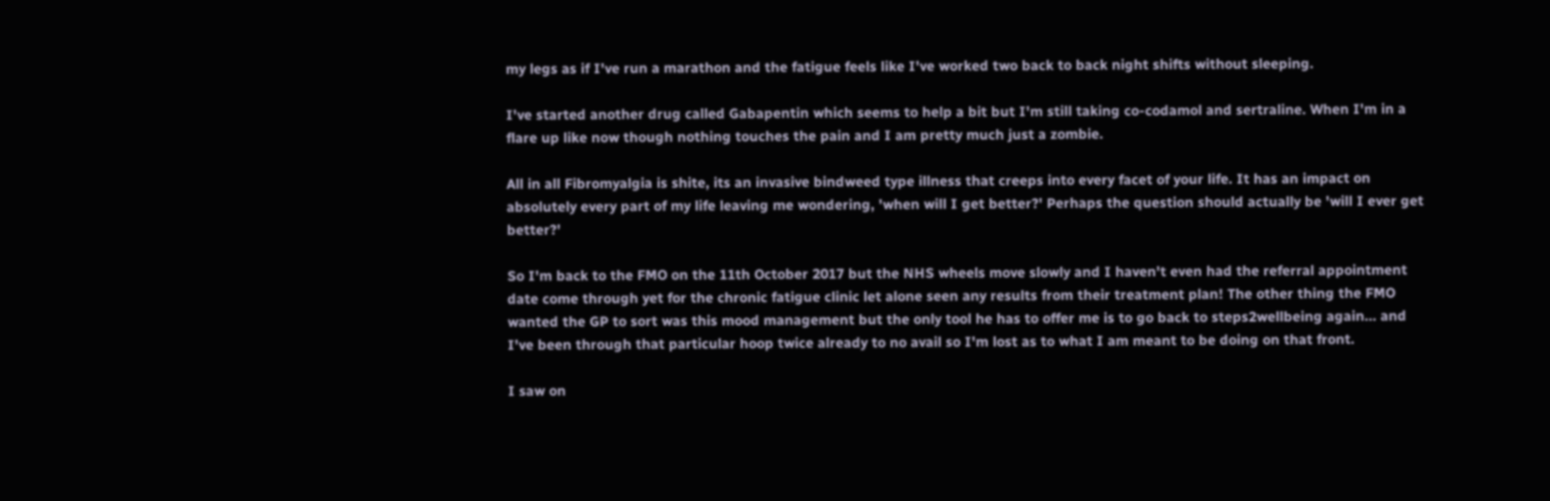my legs as if I've run a marathon and the fatigue feels like I've worked two back to back night shifts without sleeping.

I've started another drug called Gabapentin which seems to help a bit but I'm still taking co-codamol and sertraline. When I'm in a flare up like now though nothing touches the pain and I am pretty much just a zombie.

All in all Fibromyalgia is shite, its an invasive bindweed type illness that creeps into every facet of your life. It has an impact on absolutely every part of my life leaving me wondering, 'when will I get better?' Perhaps the question should actually be 'will I ever get better?'

So I'm back to the FMO on the 11th October 2017 but the NHS wheels move slowly and I haven't even had the referral appointment date come through yet for the chronic fatigue clinic let alone seen any results from their treatment plan! The other thing the FMO wanted the GP to sort was this mood management but the only tool he has to offer me is to go back to steps2wellbeing again... and I've been through that particular hoop twice already to no avail so I'm lost as to what I am meant to be doing on that front.

I saw on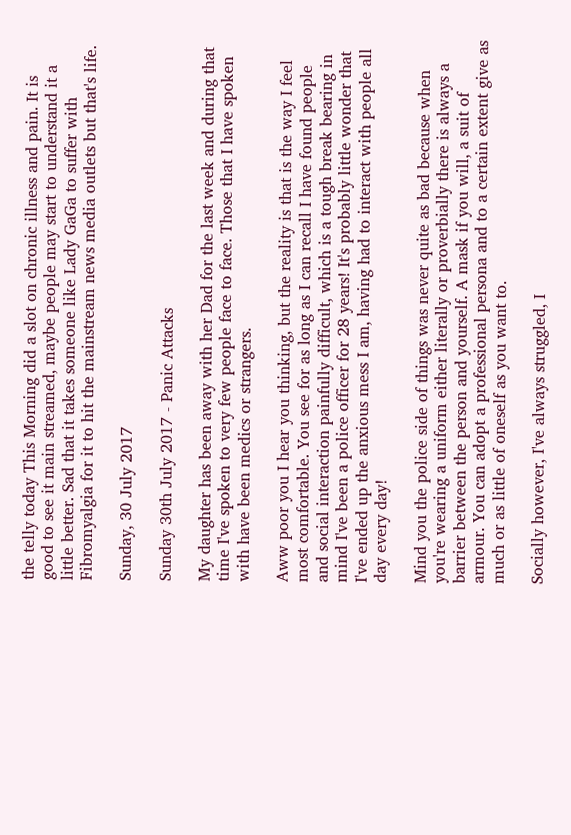the telly today This Morning did a slot on chronic illness and pain. It is good to see it main streamed, maybe people may start to understand it a little better. Sad that it takes someone like Lady GaGa to suffer with Fibromyalgia for it to hit the mainstream news media outlets but that's life.

Sunday, 30 July 2017

Sunday 30th July 2017 - Panic Attacks

My daughter has been away with her Dad for the last week and during that time I've spoken to very few people face to face. Those that I have spoken with have been medics or strangers.

Aww poor you I hear you thinking, but the reality is that is the way I feel most comfortable. You see for as long as I can recall I have found people and social interaction painfully difficult, which is a tough break bearing in mind I've been a police officer for 28 years! It's probably little wonder that I've ended up the anxious mess I am, having had to interact with people all day every day!

Mind you the police side of things was never quite as bad because when you're wearing a uniform either literally or proverbially there is always a barrier between the person and yourself. A mask if you will, a suit of armour. You can adopt a professional persona and to a certain extent give as much or as little of oneself as you want to.

Socially however, I've always struggled, I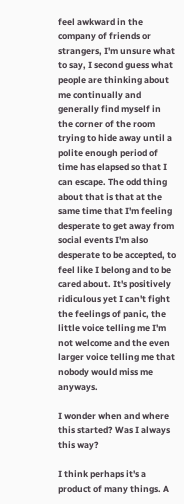feel awkward in the company of friends or strangers, I'm unsure what to say, I second guess what people are thinking about me continually and generally find myself in the corner of the room trying to hide away until a polite enough period of time has elapsed so that I can escape. The odd thing about that is that at the same time that I'm feeling desperate to get away from social events I'm also desperate to be accepted, to feel like I belong and to be cared about. It's positively ridiculous yet I can't fight the feelings of panic, the little voice telling me I'm not welcome and the even larger voice telling me that nobody would miss me anyways.

I wonder when and where this started? Was I always this way?

I think perhaps it's a product of many things. A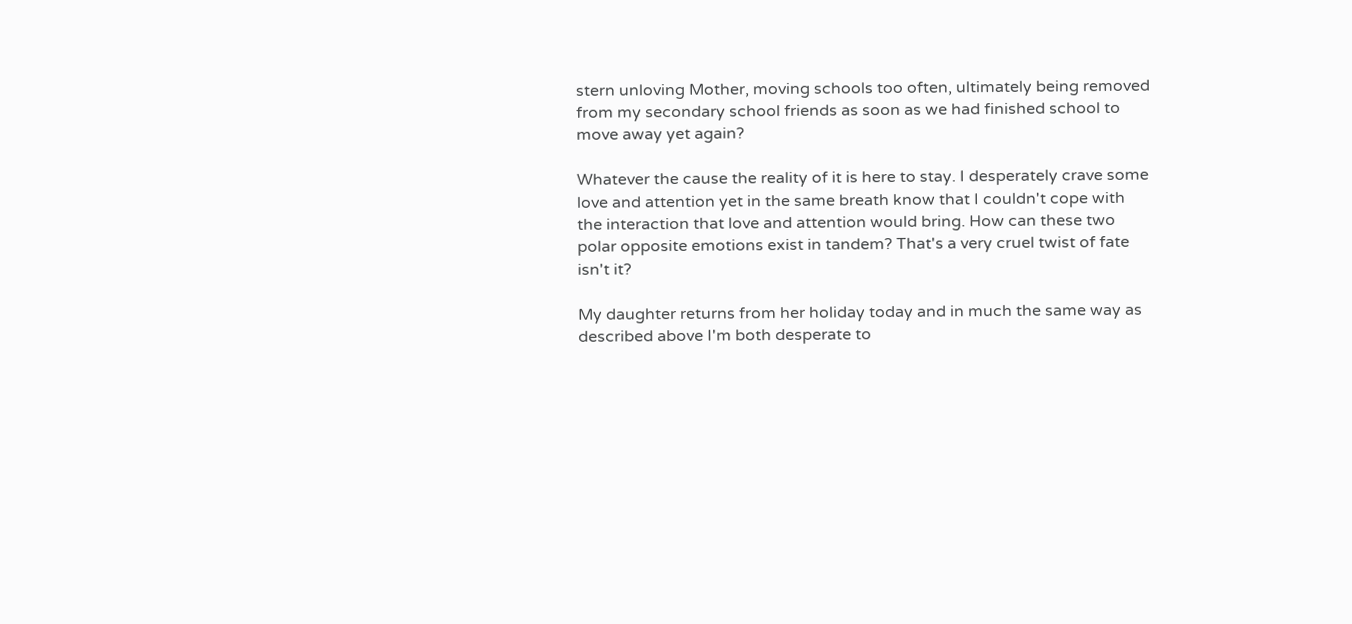stern unloving Mother, moving schools too often, ultimately being removed from my secondary school friends as soon as we had finished school to move away yet again?

Whatever the cause the reality of it is here to stay. I desperately crave some love and attention yet in the same breath know that I couldn't cope with the interaction that love and attention would bring. How can these two polar opposite emotions exist in tandem? That's a very cruel twist of fate isn't it?

My daughter returns from her holiday today and in much the same way as described above I'm both desperate to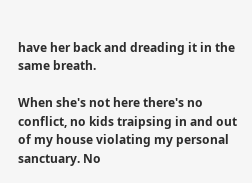have her back and dreading it in the same breath.

When she's not here there's no conflict, no kids traipsing in and out of my house violating my personal sanctuary. No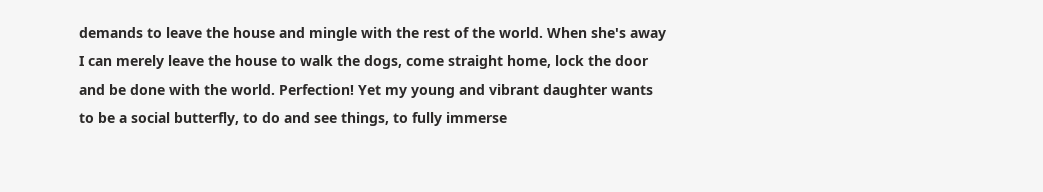demands to leave the house and mingle with the rest of the world. When she's away I can merely leave the house to walk the dogs, come straight home, lock the door and be done with the world. Perfection! Yet my young and vibrant daughter wants to be a social butterfly, to do and see things, to fully immerse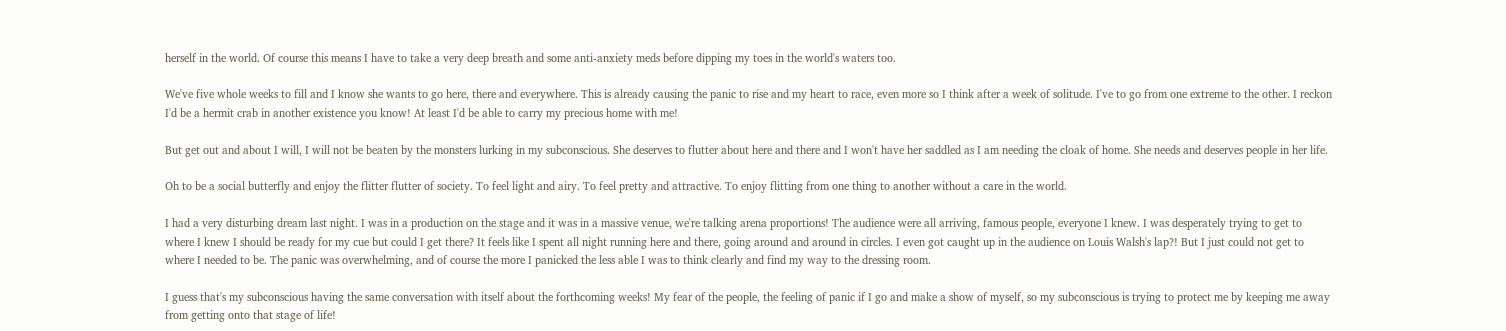herself in the world. Of course this means I have to take a very deep breath and some anti-anxiety meds before dipping my toes in the world's waters too.

We've five whole weeks to fill and I know she wants to go here, there and everywhere. This is already causing the panic to rise and my heart to race, even more so I think after a week of solitude. I've to go from one extreme to the other. I reckon I'd be a hermit crab in another existence you know! At least I'd be able to carry my precious home with me!

But get out and about I will, I will not be beaten by the monsters lurking in my subconscious. She deserves to flutter about here and there and I won't have her saddled as I am needing the cloak of home. She needs and deserves people in her life.

Oh to be a social butterfly and enjoy the flitter flutter of society. To feel light and airy. To feel pretty and attractive. To enjoy flitting from one thing to another without a care in the world.

I had a very disturbing dream last night. I was in a production on the stage and it was in a massive venue, we're talking arena proportions! The audience were all arriving, famous people, everyone I knew. I was desperately trying to get to where I knew I should be ready for my cue but could I get there? It feels like I spent all night running here and there, going around and around in circles. I even got caught up in the audience on Louis Walsh's lap?! But I just could not get to where I needed to be. The panic was overwhelming, and of course the more I panicked the less able I was to think clearly and find my way to the dressing room.

I guess that's my subconscious having the same conversation with itself about the forthcoming weeks! My fear of the people, the feeling of panic if I go and make a show of myself, so my subconscious is trying to protect me by keeping me away from getting onto that stage of life!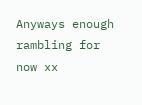Anyways enough rambling for now xx